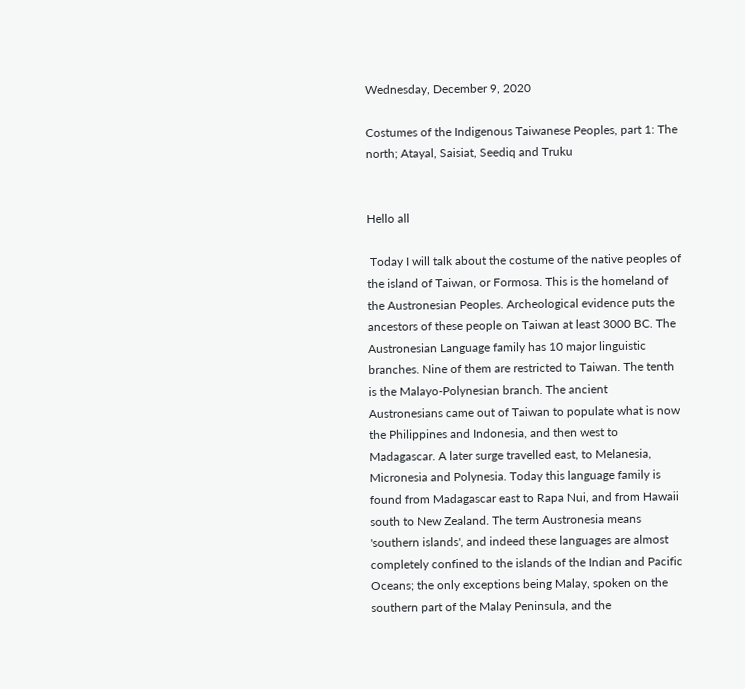Wednesday, December 9, 2020

Costumes of the Indigenous Taiwanese Peoples, part 1: The north; Atayal, Saisiat, Seediq and Truku


Hello all

 Today I will talk about the costume of the native peoples of the island of Taiwan, or Formosa. This is the homeland of the Austronesian Peoples. Archeological evidence puts the ancestors of these people on Taiwan at least 3000 BC. The Austronesian Language family has 10 major linguistic branches. Nine of them are restricted to Taiwan. The tenth is the Malayo-Polynesian branch. The ancient Austronesians came out of Taiwan to populate what is now the Philippines and Indonesia, and then west to Madagascar. A later surge travelled east, to Melanesia, Micronesia and Polynesia. Today this language family is found from Madagascar east to Rapa Nui, and from Hawaii south to New Zealand. The term Austronesia means 'southern islands', and indeed these languages are almost completely confined to the islands of the Indian and Pacific Oceans; the only exceptions being Malay, spoken on the southern part of the Malay Peninsula, and the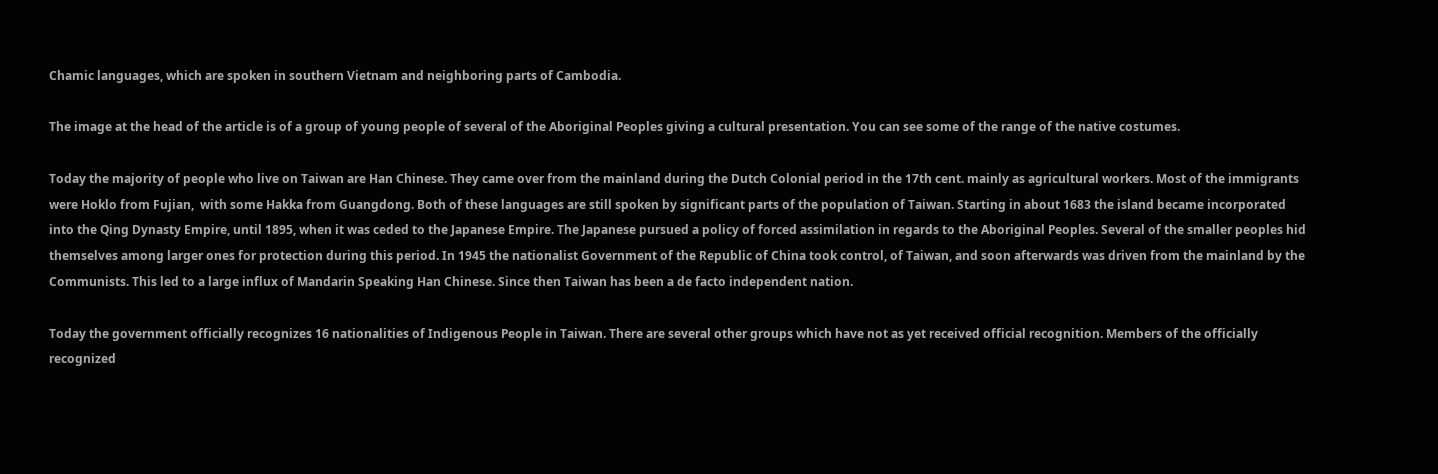Chamic languages, which are spoken in southern Vietnam and neighboring parts of Cambodia.

The image at the head of the article is of a group of young people of several of the Aboriginal Peoples giving a cultural presentation. You can see some of the range of the native costumes.

Today the majority of people who live on Taiwan are Han Chinese. They came over from the mainland during the Dutch Colonial period in the 17th cent. mainly as agricultural workers. Most of the immigrants were Hoklo from Fujian,  with some Hakka from Guangdong. Both of these languages are still spoken by significant parts of the population of Taiwan. Starting in about 1683 the island became incorporated into the Qing Dynasty Empire, until 1895, when it was ceded to the Japanese Empire. The Japanese pursued a policy of forced assimilation in regards to the Aboriginal Peoples. Several of the smaller peoples hid themselves among larger ones for protection during this period. In 1945 the nationalist Government of the Republic of China took control, of Taiwan, and soon afterwards was driven from the mainland by the Communists. This led to a large influx of Mandarin Speaking Han Chinese. Since then Taiwan has been a de facto independent nation.

Today the government officially recognizes 16 nationalities of Indigenous People in Taiwan. There are several other groups which have not as yet received official recognition. Members of the officially recognized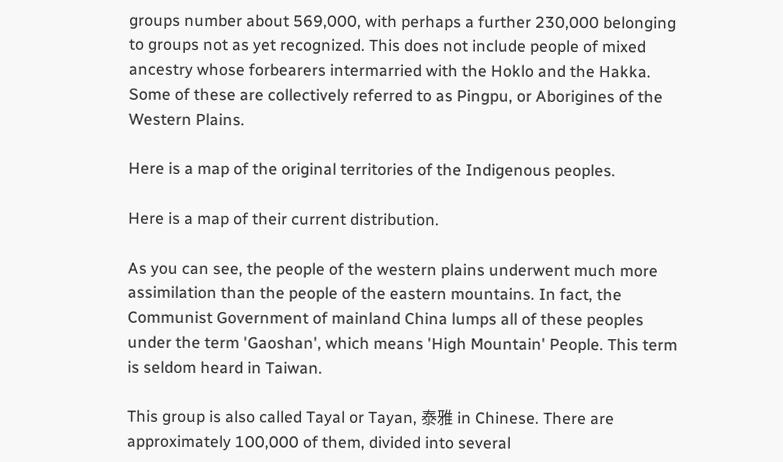groups number about 569,000, with perhaps a further 230,000 belonging to groups not as yet recognized. This does not include people of mixed ancestry whose forbearers intermarried with the Hoklo and the Hakka. Some of these are collectively referred to as Pingpu, or Aborigines of the Western Plains.

Here is a map of the original territories of the Indigenous peoples.

Here is a map of their current distribution.

As you can see, the people of the western plains underwent much more assimilation than the people of the eastern mountains. In fact, the Communist Government of mainland China lumps all of these peoples under the term 'Gaoshan', which means 'High Mountain' People. This term is seldom heard in Taiwan.

This group is also called Tayal or Tayan, 泰雅 in Chinese. There are approximately 100,000 of them, divided into several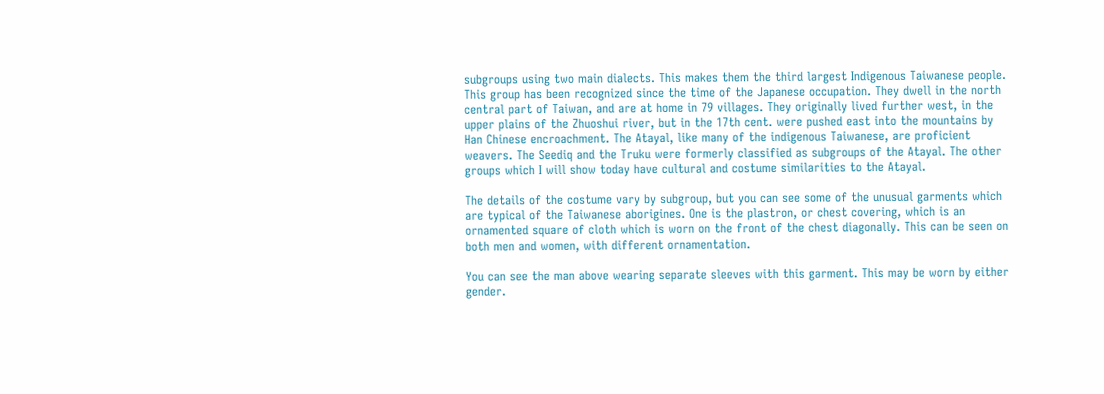subgroups using two main dialects. This makes them the third largest Indigenous Taiwanese people. This group has been recognized since the time of the Japanese occupation. They dwell in the north central part of Taiwan, and are at home in 79 villages. They originally lived further west, in the upper plains of the Zhuoshui river, but in the 17th cent. were pushed east into the mountains by Han Chinese encroachment. The Atayal, like many of the indigenous Taiwanese, are proficient weavers. The Seediq and the Truku were formerly classified as subgroups of the Atayal. The other groups which I will show today have cultural and costume similarities to the Atayal.

The details of the costume vary by subgroup, but you can see some of the unusual garments which are typical of the Taiwanese aborigines. One is the plastron, or chest covering, which is an ornamented square of cloth which is worn on the front of the chest diagonally. This can be seen on both men and women, with different ornamentation.

You can see the man above wearing separate sleeves with this garment. This may be worn by either gender.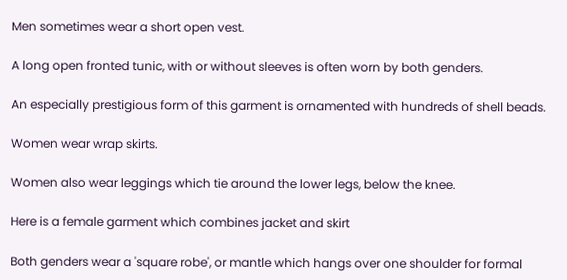Men sometimes wear a short open vest.

A long open fronted tunic, with or without sleeves is often worn by both genders.

An especially prestigious form of this garment is ornamented with hundreds of shell beads.

Women wear wrap skirts.

Women also wear leggings which tie around the lower legs, below the knee.

Here is a female garment which combines jacket and skirt

Both genders wear a 'square robe', or mantle which hangs over one shoulder for formal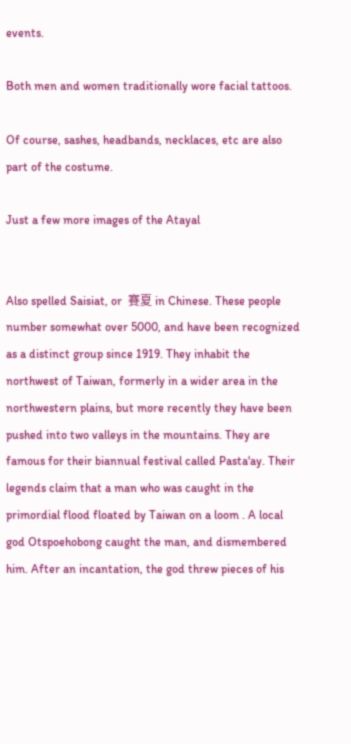events.

Both men and women traditionally wore facial tattoos.

Of course, sashes, headbands, necklaces, etc are also part of the costume.

Just a few more images of the Atayal


Also spelled Saisiat, or  賽夏 in Chinese. These people number somewhat over 5000, and have been recognized as a distinct group since 1919. They inhabit the northwest of Taiwan, formerly in a wider area in the northwestern plains, but more recently they have been pushed into two valleys in the mountains. They are famous for their biannual festival called Pasta'ay. Their legends claim that a man who was caught in the primordial flood floated by Taiwan on a loom . A local god Otspoehobong caught the man, and dismembered him. After an incantation, the god threw pieces of his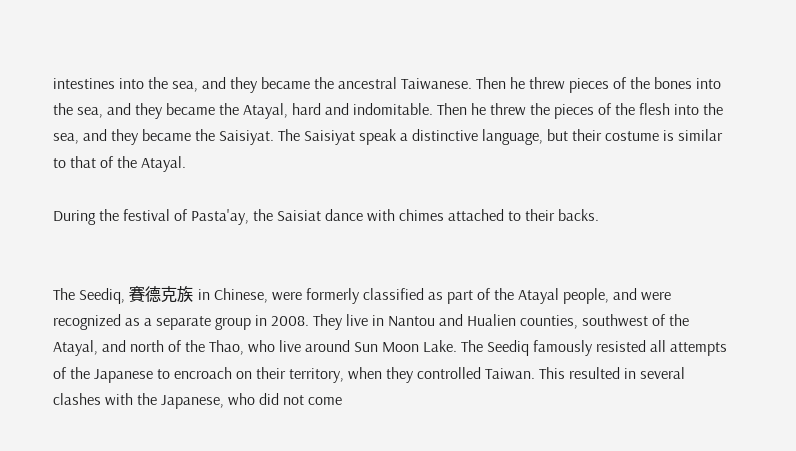intestines into the sea, and they became the ancestral Taiwanese. Then he threw pieces of the bones into the sea, and they became the Atayal, hard and indomitable. Then he threw the pieces of the flesh into the sea, and they became the Saisiyat. The Saisiyat speak a distinctive language, but their costume is similar to that of the Atayal.

During the festival of Pasta'ay, the Saisiat dance with chimes attached to their backs.


The Seediq, 賽德克族 in Chinese, were formerly classified as part of the Atayal people, and were recognized as a separate group in 2008. They live in Nantou and Hualien counties, southwest of the Atayal, and north of the Thao, who live around Sun Moon Lake. The Seediq famously resisted all attempts of the Japanese to encroach on their territory, when they controlled Taiwan. This resulted in several clashes with the Japanese, who did not come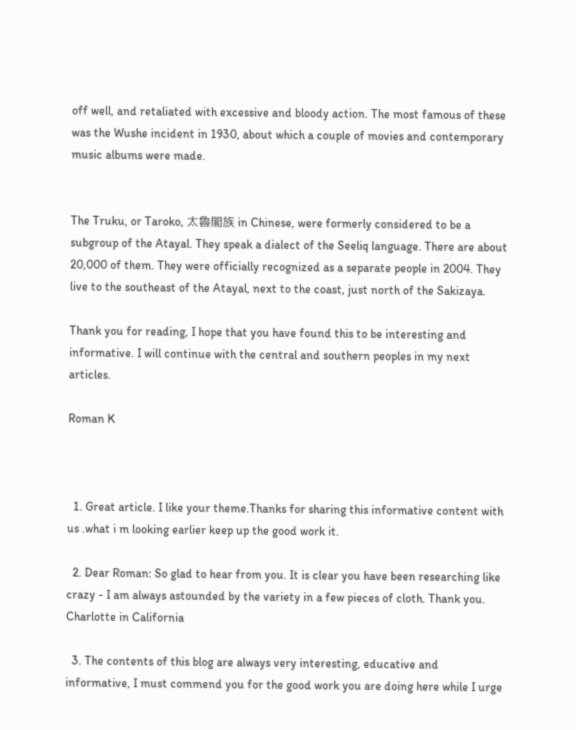off well, and retaliated with excessive and bloody action. The most famous of these was the Wushe incident in 1930, about which a couple of movies and contemporary music albums were made.


The Truku, or Taroko, 太魯閣族 in Chinese, were formerly considered to be a subgroup of the Atayal. They speak a dialect of the Seeliq language. There are about 20,000 of them. They were officially recognized as a separate people in 2004. They live to the southeast of the Atayal, next to the coast, just north of the Sakizaya.

Thank you for reading, I hope that you have found this to be interesting and informative. I will continue with the central and southern peoples in my next articles.

Roman K



  1. Great article. I like your theme.Thanks for sharing this informative content with us .what i m looking earlier keep up the good work it.

  2. Dear Roman: So glad to hear from you. It is clear you have been researching like crazy - I am always astounded by the variety in a few pieces of cloth. Thank you. Charlotte in California

  3. The contents of this blog are always very interesting, educative and informative, I must commend you for the good work you are doing here while I urge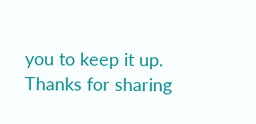you to keep it up. Thanks for sharing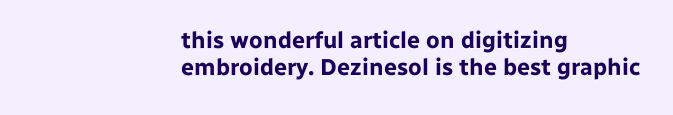this wonderful article on digitizing embroidery. Dezinesol is the best graphic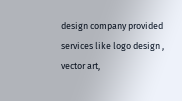design company provided services like logo design , vector art,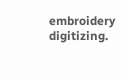embroidery digitizing.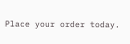Place your order today.